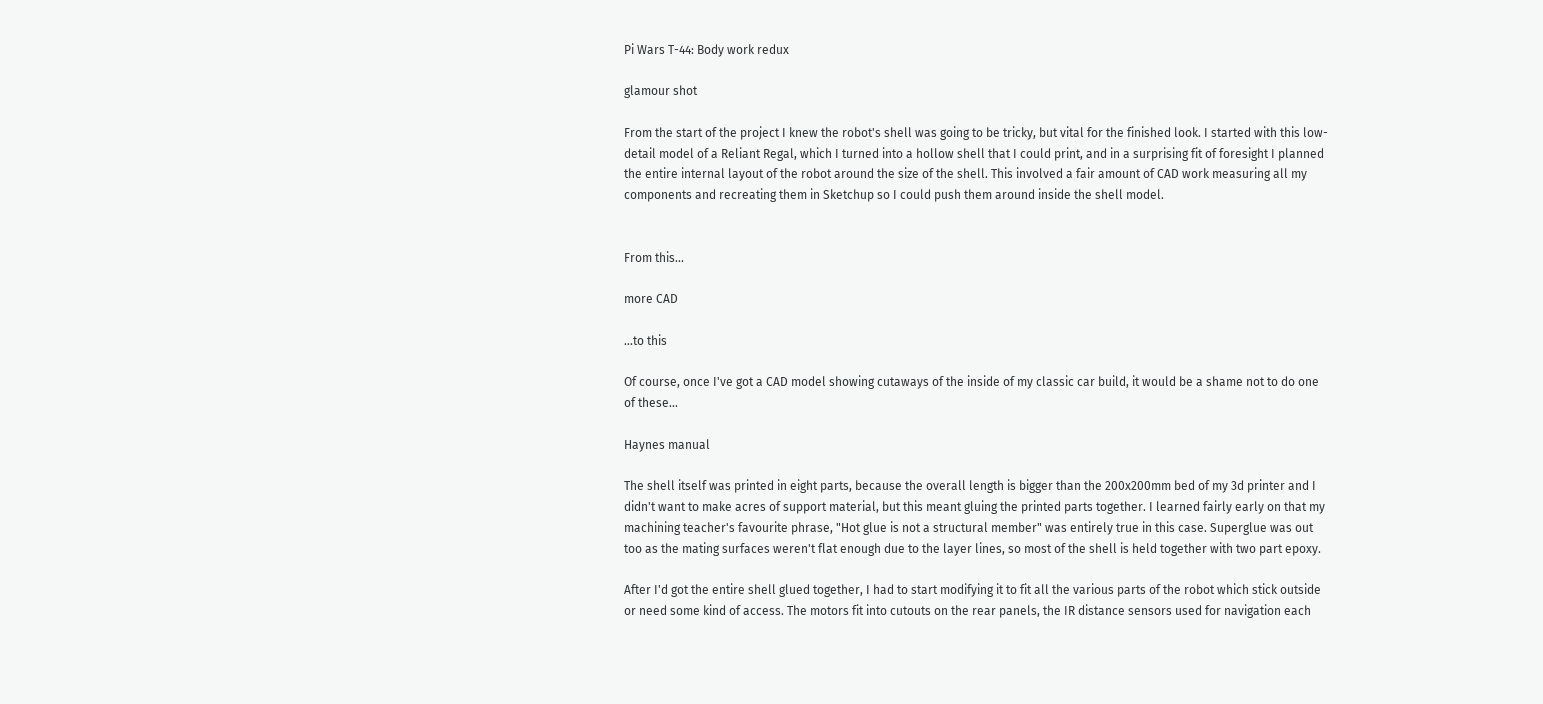Pi Wars T-44: Body work redux

glamour shot

From the start of the project I knew the robot's shell was going to be tricky, but vital for the finished look. I started with this low-detail model of a Reliant Regal, which I turned into a hollow shell that I could print, and in a surprising fit of foresight I planned the entire internal layout of the robot around the size of the shell. This involved a fair amount of CAD work measuring all my components and recreating them in Sketchup so I could push them around inside the shell model.


From this...

more CAD

...to this

Of course, once I've got a CAD model showing cutaways of the inside of my classic car build, it would be a shame not to do one of these...

Haynes manual

The shell itself was printed in eight parts, because the overall length is bigger than the 200x200mm bed of my 3d printer and I didn't want to make acres of support material, but this meant gluing the printed parts together. I learned fairly early on that my machining teacher's favourite phrase, "Hot glue is not a structural member" was entirely true in this case. Superglue was out too as the mating surfaces weren't flat enough due to the layer lines, so most of the shell is held together with two part epoxy.

After I'd got the entire shell glued together, I had to start modifying it to fit all the various parts of the robot which stick outside or need some kind of access. The motors fit into cutouts on the rear panels, the IR distance sensors used for navigation each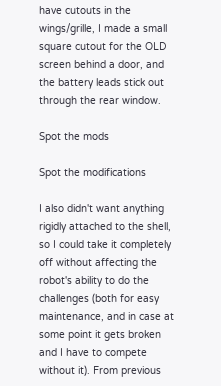have cutouts in the wings/grille, I made a small square cutout for the OLD screen behind a door, and the battery leads stick out through the rear window.

Spot the mods

Spot the modifications

I also didn't want anything rigidly attached to the shell, so I could take it completely off without affecting the robot's ability to do the challenges (both for easy maintenance, and in case at some point it gets broken and I have to compete without it). From previous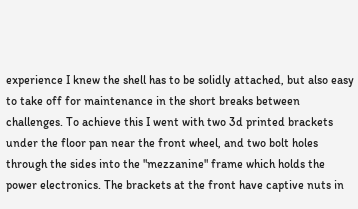experience I knew the shell has to be solidly attached, but also easy to take off for maintenance in the short breaks between challenges. To achieve this I went with two 3d printed brackets under the floor pan near the front wheel, and two bolt holes through the sides into the "mezzanine" frame which holds the power electronics. The brackets at the front have captive nuts in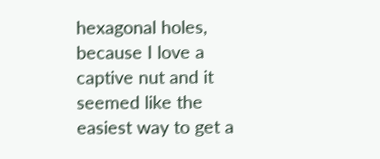hexagonal holes, because I love a captive nut and it seemed like the easiest way to get a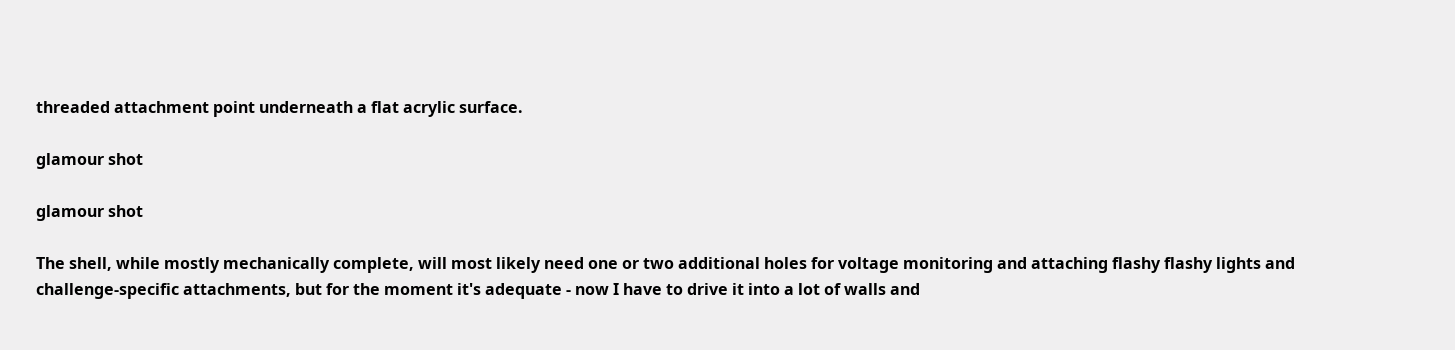threaded attachment point underneath a flat acrylic surface.

glamour shot

glamour shot

The shell, while mostly mechanically complete, will most likely need one or two additional holes for voltage monitoring and attaching flashy flashy lights and challenge-specific attachments, but for the moment it's adequate - now I have to drive it into a lot of walls and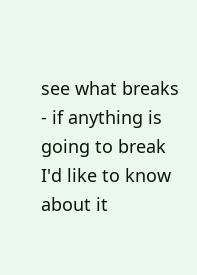see what breaks - if anything is going to break I'd like to know about it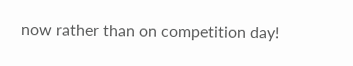now rather than on competition day!